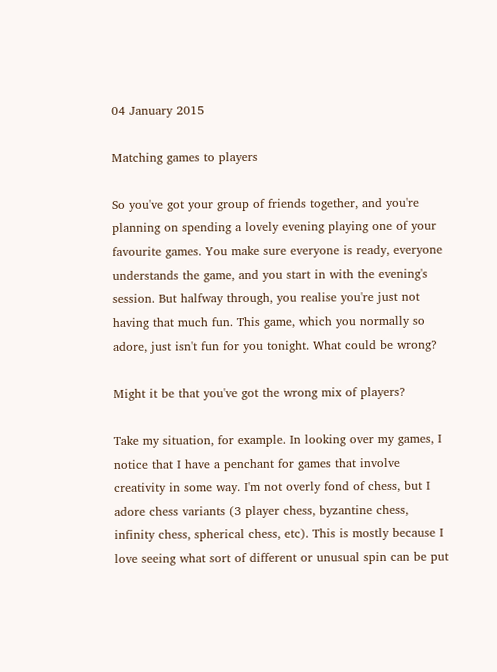04 January 2015

Matching games to players

So you've got your group of friends together, and you're planning on spending a lovely evening playing one of your favourite games. You make sure everyone is ready, everyone understands the game, and you start in with the evening's session. But halfway through, you realise you're just not having that much fun. This game, which you normally so adore, just isn't fun for you tonight. What could be wrong?

Might it be that you've got the wrong mix of players?

Take my situation, for example. In looking over my games, I notice that I have a penchant for games that involve creativity in some way. I'm not overly fond of chess, but I adore chess variants (3 player chess, byzantine chess, infinity chess, spherical chess, etc). This is mostly because I love seeing what sort of different or unusual spin can be put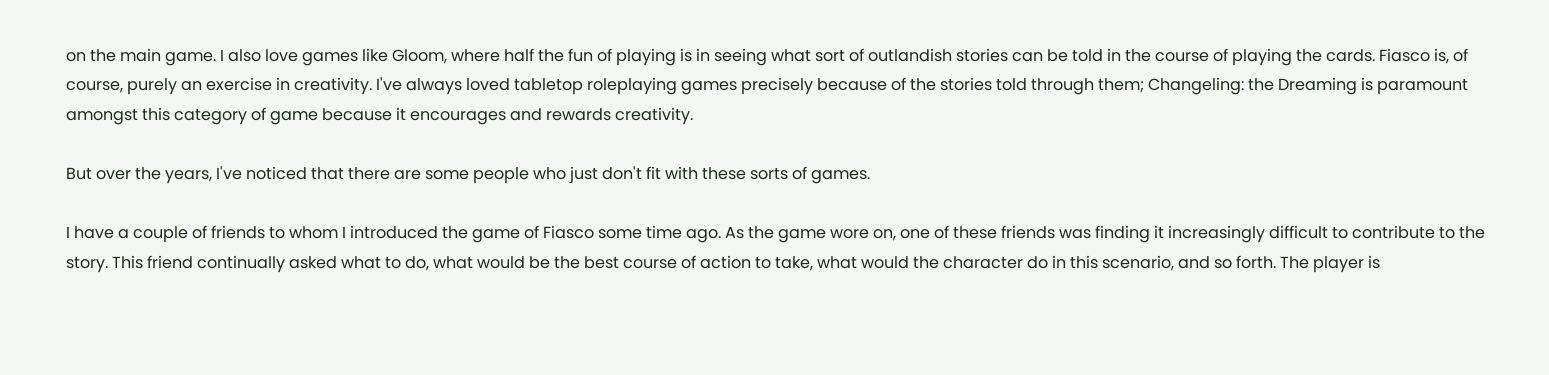on the main game. I also love games like Gloom, where half the fun of playing is in seeing what sort of outlandish stories can be told in the course of playing the cards. Fiasco is, of course, purely an exercise in creativity. I've always loved tabletop roleplaying games precisely because of the stories told through them; Changeling: the Dreaming is paramount amongst this category of game because it encourages and rewards creativity.

But over the years, I've noticed that there are some people who just don't fit with these sorts of games.

I have a couple of friends to whom I introduced the game of Fiasco some time ago. As the game wore on, one of these friends was finding it increasingly difficult to contribute to the story. This friend continually asked what to do, what would be the best course of action to take, what would the character do in this scenario, and so forth. The player is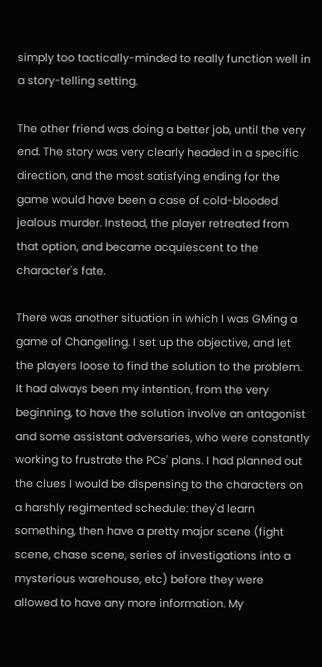simply too tactically-minded to really function well in a story-telling setting.

The other friend was doing a better job, until the very end. The story was very clearly headed in a specific direction, and the most satisfying ending for the game would have been a case of cold-blooded jealous murder. Instead, the player retreated from that option, and became acquiescent to the character's fate.

There was another situation in which I was GMing a game of Changeling. I set up the objective, and let the players loose to find the solution to the problem. It had always been my intention, from the very beginning, to have the solution involve an antagonist and some assistant adversaries, who were constantly working to frustrate the PCs' plans. I had planned out the clues I would be dispensing to the characters on a harshly regimented schedule: they'd learn something, then have a pretty major scene (fight scene, chase scene, series of investigations into a mysterious warehouse, etc) before they were allowed to have any more information. My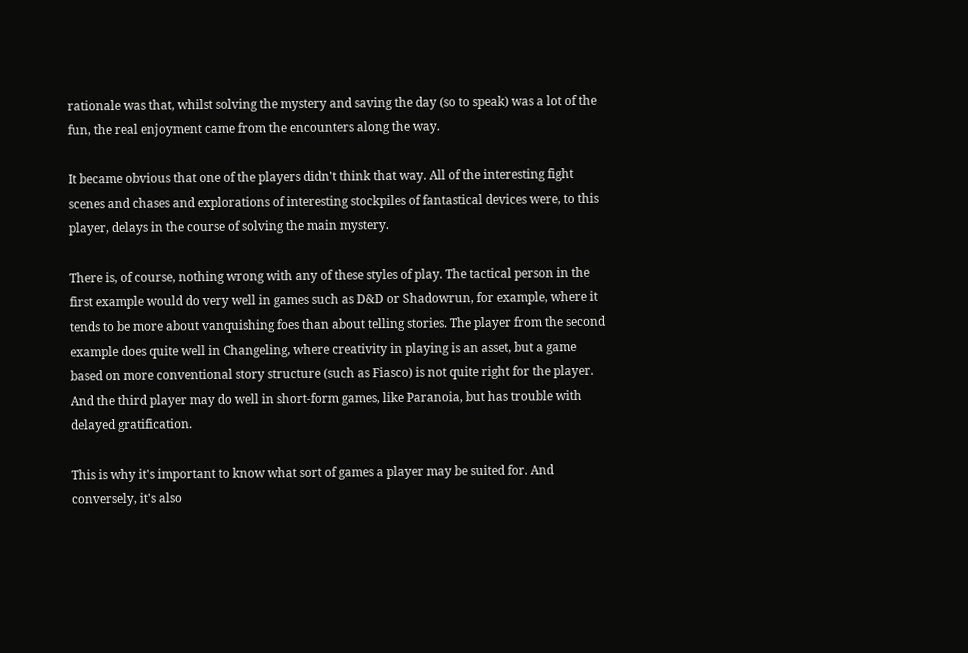rationale was that, whilst solving the mystery and saving the day (so to speak) was a lot of the fun, the real enjoyment came from the encounters along the way.

It became obvious that one of the players didn't think that way. All of the interesting fight scenes and chases and explorations of interesting stockpiles of fantastical devices were, to this player, delays in the course of solving the main mystery.

There is, of course, nothing wrong with any of these styles of play. The tactical person in the first example would do very well in games such as D&D or Shadowrun, for example, where it tends to be more about vanquishing foes than about telling stories. The player from the second example does quite well in Changeling, where creativity in playing is an asset, but a game based on more conventional story structure (such as Fiasco) is not quite right for the player. And the third player may do well in short-form games, like Paranoia, but has trouble with delayed gratification.

This is why it's important to know what sort of games a player may be suited for. And conversely, it's also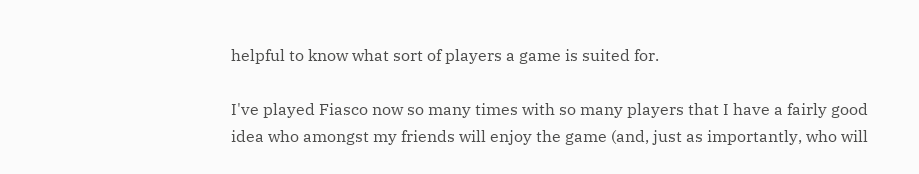helpful to know what sort of players a game is suited for.

I've played Fiasco now so many times with so many players that I have a fairly good idea who amongst my friends will enjoy the game (and, just as importantly, who will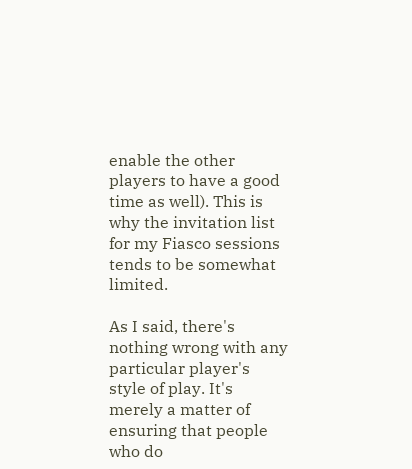enable the other players to have a good time as well). This is why the invitation list for my Fiasco sessions tends to be somewhat limited.

As I said, there's nothing wrong with any particular player's style of play. It's merely a matter of ensuring that people who do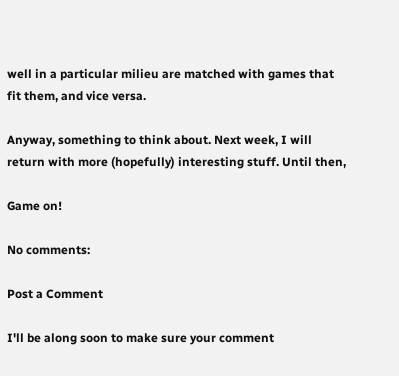well in a particular milieu are matched with games that fit them, and vice versa.

Anyway, something to think about. Next week, I will return with more (hopefully) interesting stuff. Until then,

Game on!

No comments:

Post a Comment

I'll be along soon to make sure your comment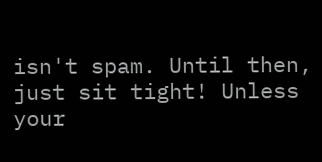isn't spam. Until then, just sit tight! Unless your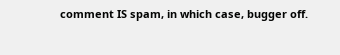comment IS spam, in which case, bugger off.